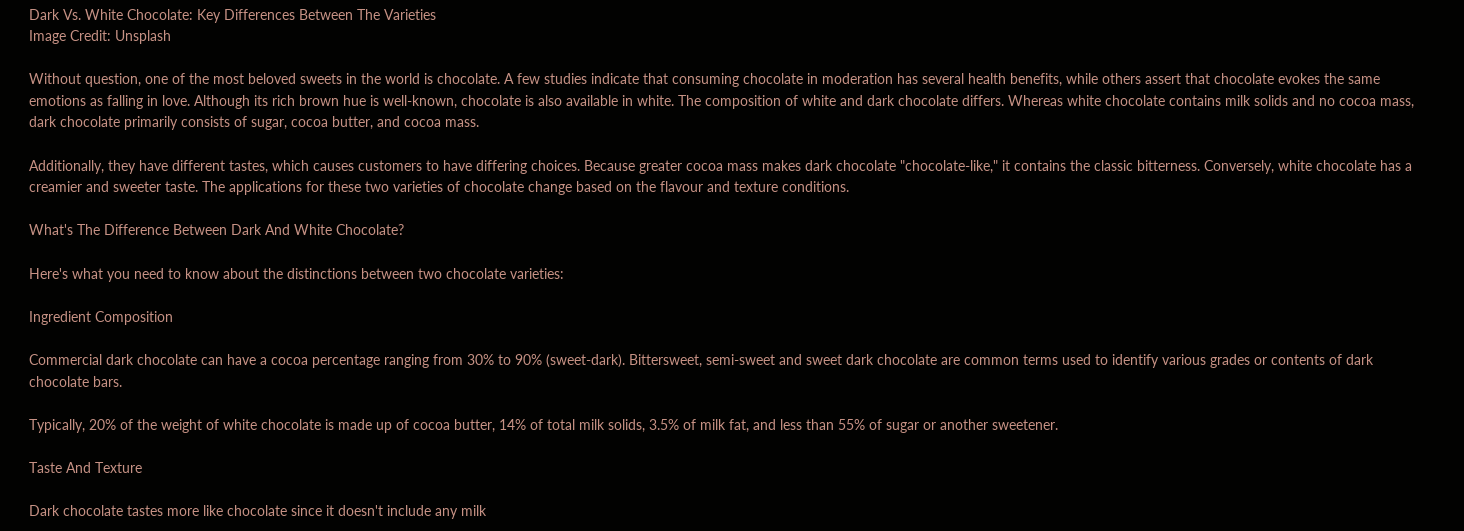Dark Vs. White Chocolate: Key Differences Between The Varieties
Image Credit: Unsplash

Without question, one of the most beloved sweets in the world is chocolate. A few studies indicate that consuming chocolate in moderation has several health benefits, while others assert that chocolate evokes the same emotions as falling in love. Although its rich brown hue is well-known, chocolate is also available in white. The composition of white and dark chocolate differs. Whereas white chocolate contains milk solids and no cocoa mass, dark chocolate primarily consists of sugar, cocoa butter, and cocoa mass.

Additionally, they have different tastes, which causes customers to have differing choices. Because greater cocoa mass makes dark chocolate "chocolate-like," it contains the classic bitterness. Conversely, white chocolate has a creamier and sweeter taste. The applications for these two varieties of chocolate change based on the flavour and texture conditions.

What's The Difference Between Dark And White Chocolate?

Here's what you need to know about the distinctions between two chocolate varieties:

Ingredient Composition

Commercial dark chocolate can have a cocoa percentage ranging from 30% to 90% (sweet-dark). Bittersweet, semi-sweet and sweet dark chocolate are common terms used to identify various grades or contents of dark chocolate bars.

Typically, 20% of the weight of white chocolate is made up of cocoa butter, 14% of total milk solids, 3.5% of milk fat, and less than 55% of sugar or another sweetener.

Taste And Texture

Dark chocolate tastes more like chocolate since it doesn't include any milk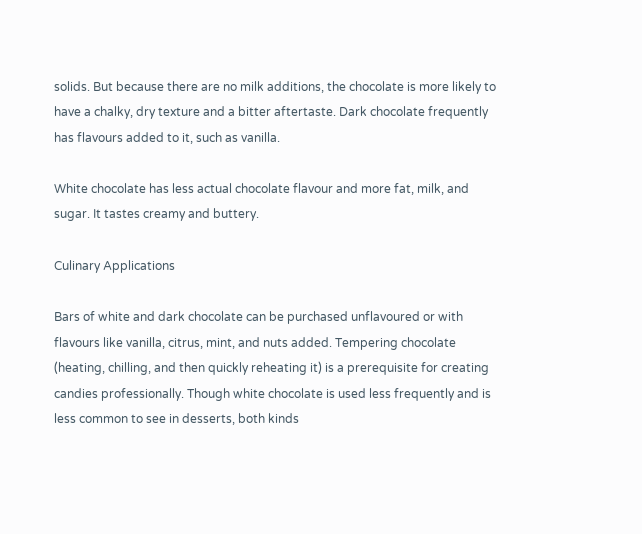solids. But because there are no milk additions, the chocolate is more likely to have a chalky, dry texture and a bitter aftertaste. Dark chocolate frequently has flavours added to it, such as vanilla.

White chocolate has less actual chocolate flavour and more fat, milk, and sugar. It tastes creamy and buttery.

Culinary Applications

Bars of white and dark chocolate can be purchased unflavoured or with flavours like vanilla, citrus, mint, and nuts added. Tempering chocolate (heating, chilling, and then quickly reheating it) is a prerequisite for creating candies professionally. Though white chocolate is used less frequently and is less common to see in desserts, both kinds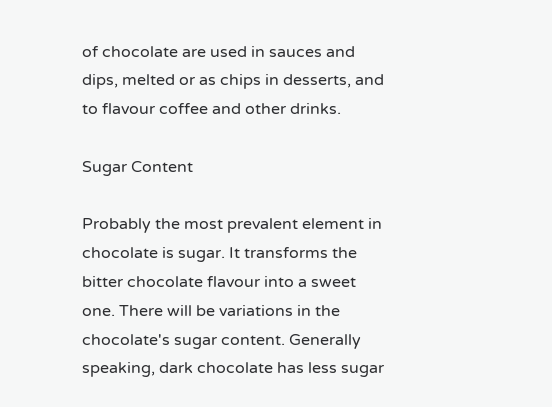of chocolate are used in sauces and dips, melted or as chips in desserts, and to flavour coffee and other drinks.

Sugar Content

Probably the most prevalent element in chocolate is sugar. It transforms the bitter chocolate flavour into a sweet one. There will be variations in the chocolate's sugar content. Generally speaking, dark chocolate has less sugar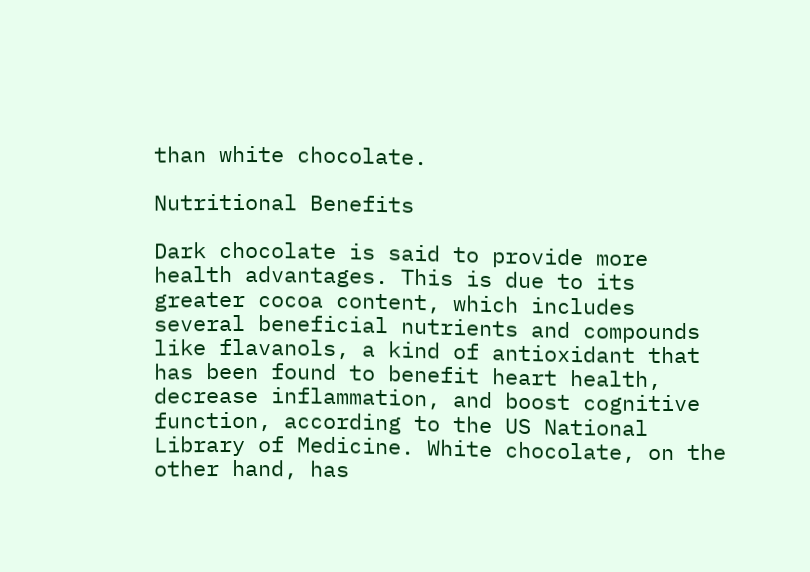than white chocolate.

Nutritional Benefits

Dark chocolate is said to provide more health advantages. This is due to its greater cocoa content, which includes several beneficial nutrients and compounds like flavanols, a kind of antioxidant that has been found to benefit heart health, decrease inflammation, and boost cognitive function, according to the US National Library of Medicine. White chocolate, on the other hand, has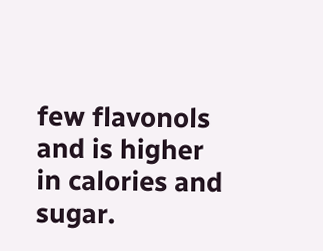few flavonols and is higher in calories and sugar.